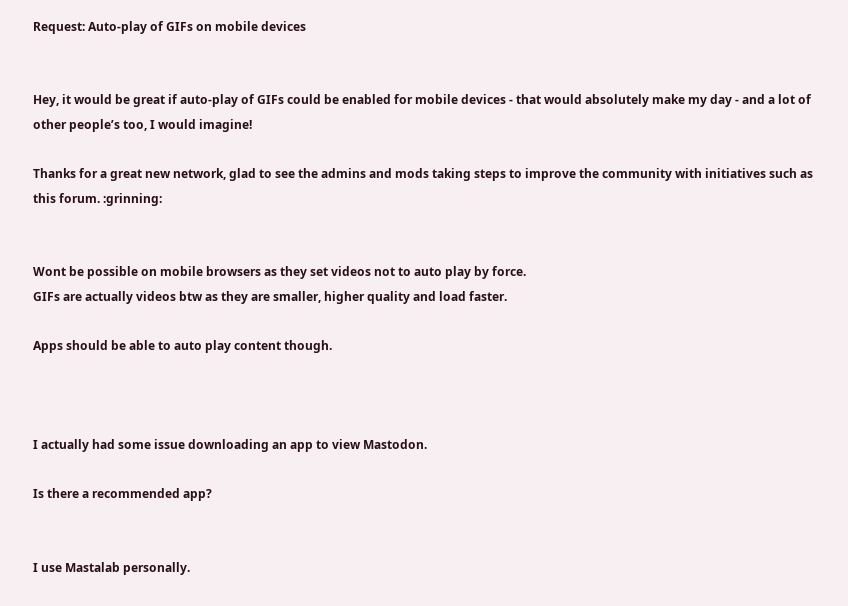Request: Auto-play of GIFs on mobile devices


Hey, it would be great if auto-play of GIFs could be enabled for mobile devices - that would absolutely make my day - and a lot of other people’s too, I would imagine!

Thanks for a great new network, glad to see the admins and mods taking steps to improve the community with initiatives such as this forum. :grinning:


Wont be possible on mobile browsers as they set videos not to auto play by force.
GIFs are actually videos btw as they are smaller, higher quality and load faster.

Apps should be able to auto play content though.



I actually had some issue downloading an app to view Mastodon.

Is there a recommended app?


I use Mastalab personally.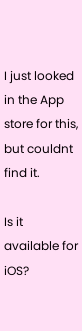I just looked in the App store for this, but couldnt find it.

Is it available for iOS?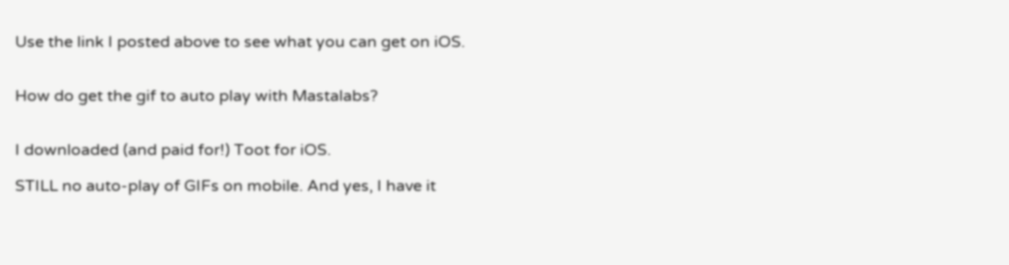Use the link I posted above to see what you can get on iOS.


How do get the gif to auto play with Mastalabs?


I downloaded (and paid for!) Toot for iOS.

STILL no auto-play of GIFs on mobile. And yes, I have it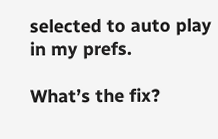selected to auto play in my prefs.

What’s the fix?